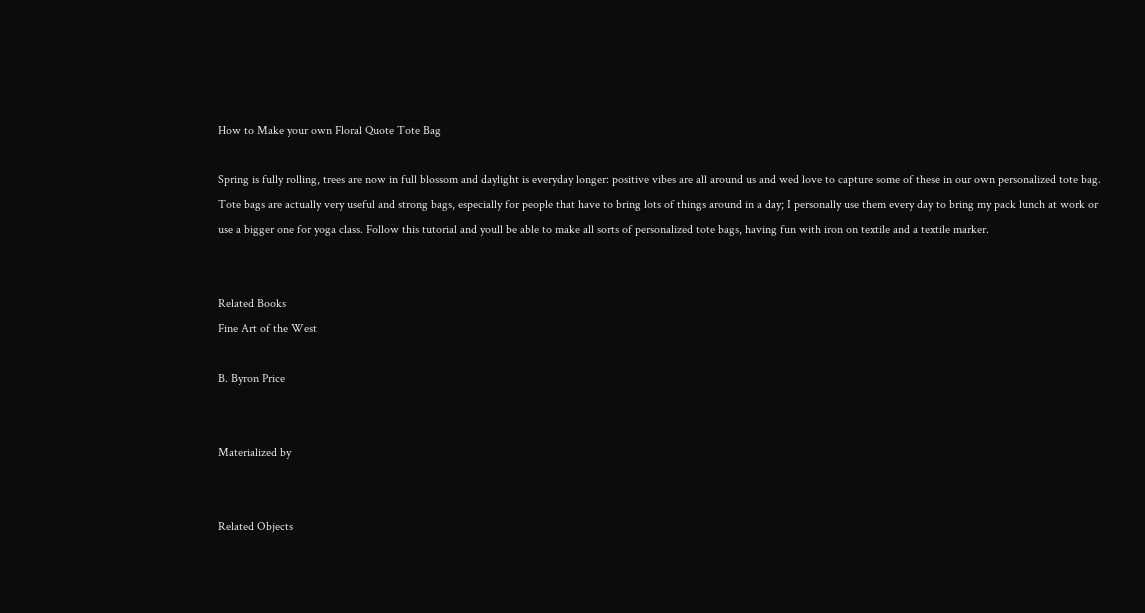How to Make your own Floral Quote Tote Bag

Spring is fully rolling, trees are now in full blossom and daylight is everyday longer: positive vibes are all around us and wed love to capture some of these in our own personalized tote bag. Tote bags are actually very useful and strong bags, especially for people that have to bring lots of things around in a day; I personally use them every day to bring my pack lunch at work or use a bigger one for yoga class. Follow this tutorial and youll be able to make all sorts of personalized tote bags, having fun with iron on textile and a textile marker.


Related Books
Fine Art of the West

B. Byron Price


Materialized by


Related Objects